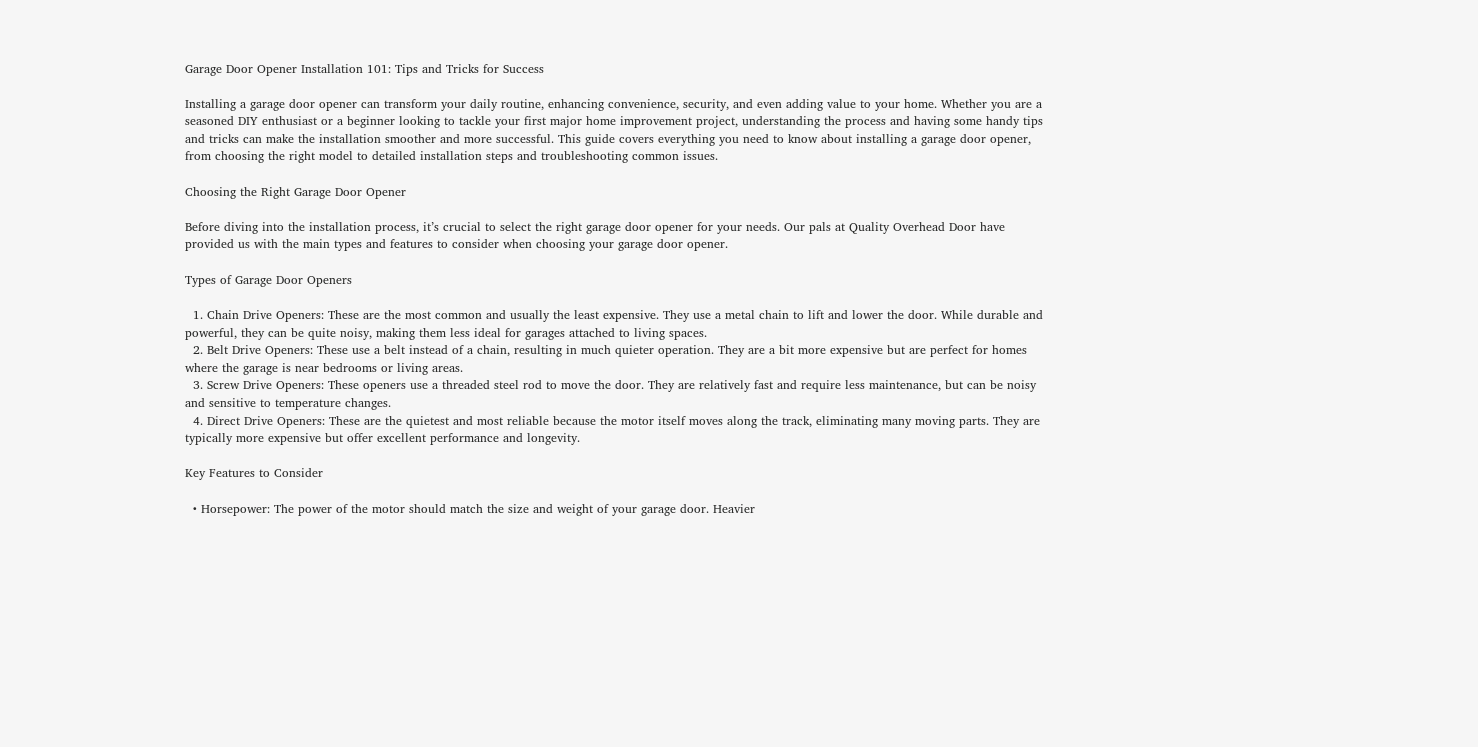Garage Door Opener Installation 101: Tips and Tricks for Success

Installing a garage door opener can transform your daily routine, enhancing convenience, security, and even adding value to your home. Whether you are a seasoned DIY enthusiast or a beginner looking to tackle your first major home improvement project, understanding the process and having some handy tips and tricks can make the installation smoother and more successful. This guide covers everything you need to know about installing a garage door opener, from choosing the right model to detailed installation steps and troubleshooting common issues.

Choosing the Right Garage Door Opener

Before diving into the installation process, it’s crucial to select the right garage door opener for your needs. Our pals at Quality Overhead Door have provided us with the main types and features to consider when choosing your garage door opener.

Types of Garage Door Openers

  1. Chain Drive Openers: These are the most common and usually the least expensive. They use a metal chain to lift and lower the door. While durable and powerful, they can be quite noisy, making them less ideal for garages attached to living spaces.
  2. Belt Drive Openers: These use a belt instead of a chain, resulting in much quieter operation. They are a bit more expensive but are perfect for homes where the garage is near bedrooms or living areas.
  3. Screw Drive Openers: These openers use a threaded steel rod to move the door. They are relatively fast and require less maintenance, but can be noisy and sensitive to temperature changes.
  4. Direct Drive Openers: These are the quietest and most reliable because the motor itself moves along the track, eliminating many moving parts. They are typically more expensive but offer excellent performance and longevity.

Key Features to Consider

  • Horsepower: The power of the motor should match the size and weight of your garage door. Heavier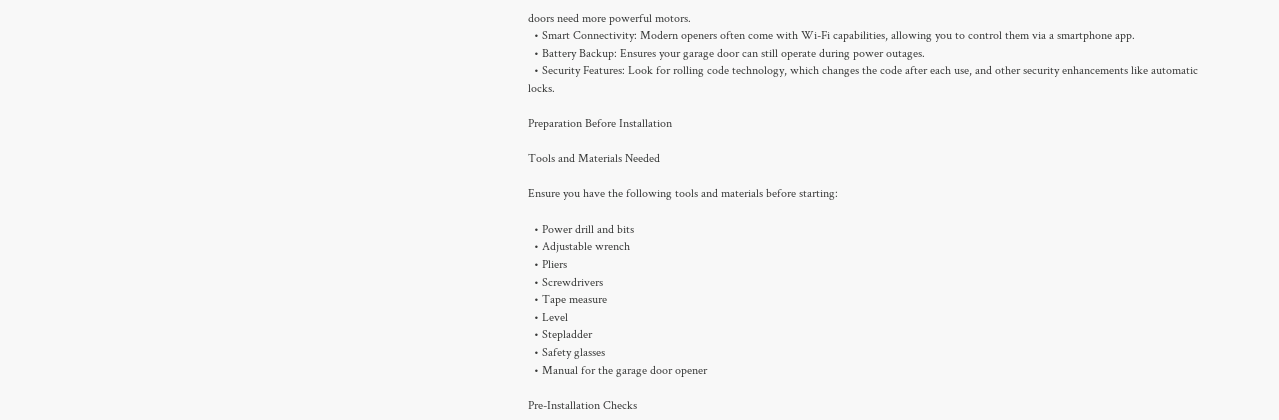doors need more powerful motors.
  • Smart Connectivity: Modern openers often come with Wi-Fi capabilities, allowing you to control them via a smartphone app.
  • Battery Backup: Ensures your garage door can still operate during power outages.
  • Security Features: Look for rolling code technology, which changes the code after each use, and other security enhancements like automatic locks.

Preparation Before Installation

Tools and Materials Needed

Ensure you have the following tools and materials before starting:

  • Power drill and bits
  • Adjustable wrench
  • Pliers
  • Screwdrivers
  • Tape measure
  • Level
  • Stepladder
  • Safety glasses
  • Manual for the garage door opener

Pre-Installation Checks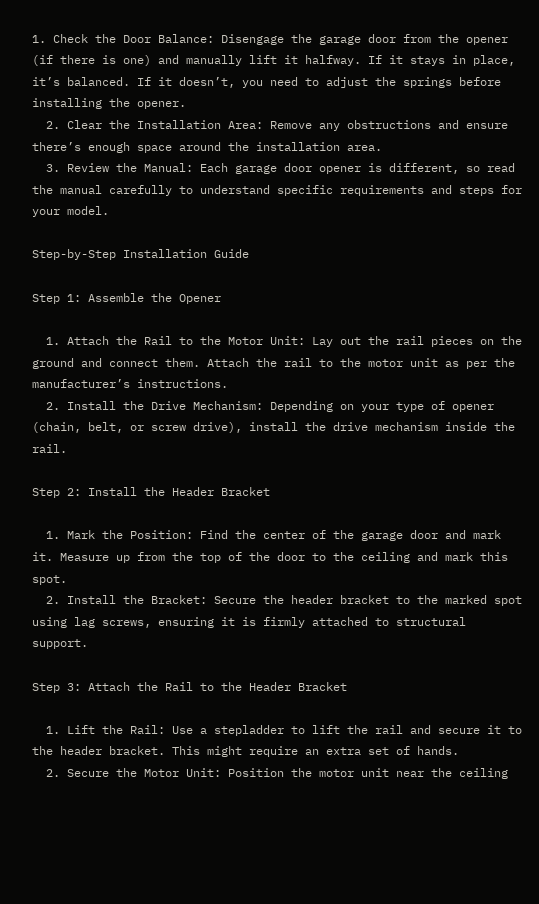1. Check the Door Balance: Disengage the garage door from the opener (if there is one) and manually lift it halfway. If it stays in place, it’s balanced. If it doesn’t, you need to adjust the springs before installing the opener.
  2. Clear the Installation Area: Remove any obstructions and ensure there’s enough space around the installation area.
  3. Review the Manual: Each garage door opener is different, so read the manual carefully to understand specific requirements and steps for your model.

Step-by-Step Installation Guide

Step 1: Assemble the Opener

  1. Attach the Rail to the Motor Unit: Lay out the rail pieces on the ground and connect them. Attach the rail to the motor unit as per the manufacturer’s instructions.
  2. Install the Drive Mechanism: Depending on your type of opener (chain, belt, or screw drive), install the drive mechanism inside the rail.

Step 2: Install the Header Bracket

  1. Mark the Position: Find the center of the garage door and mark it. Measure up from the top of the door to the ceiling and mark this spot.
  2. Install the Bracket: Secure the header bracket to the marked spot using lag screws, ensuring it is firmly attached to structural support.

Step 3: Attach the Rail to the Header Bracket

  1. Lift the Rail: Use a stepladder to lift the rail and secure it to the header bracket. This might require an extra set of hands.
  2. Secure the Motor Unit: Position the motor unit near the ceiling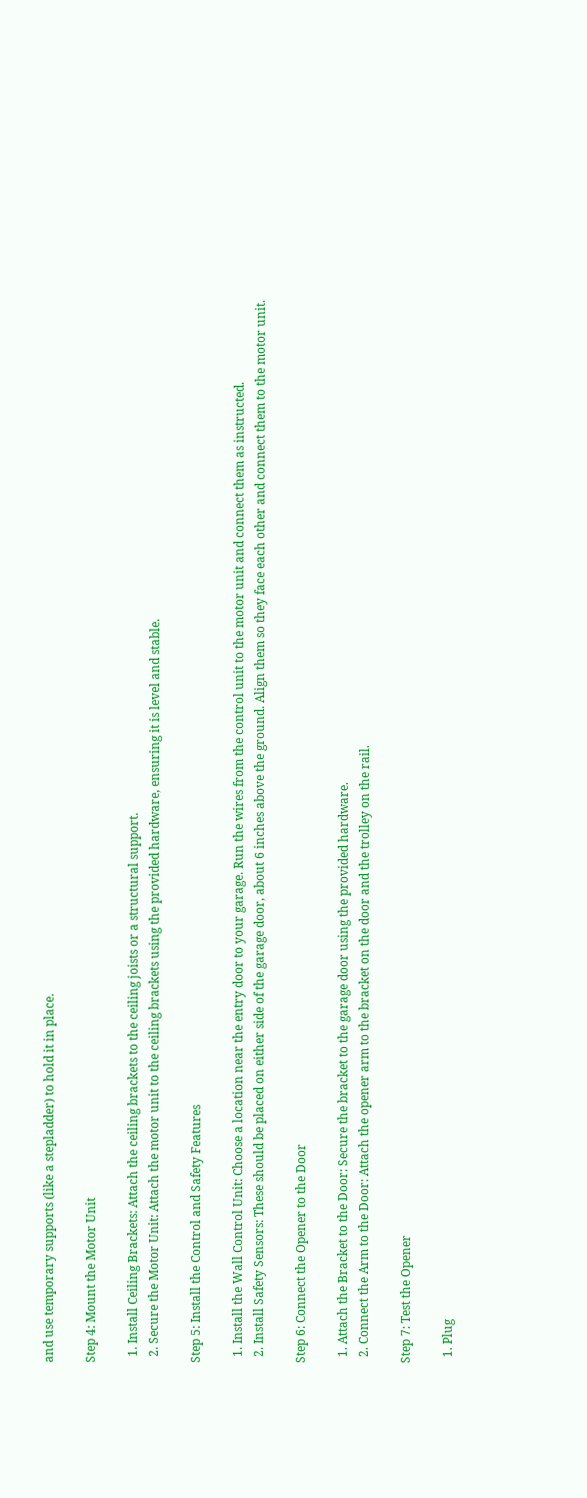and use temporary supports (like a stepladder) to hold it in place.

Step 4: Mount the Motor Unit

  1. Install Ceiling Brackets: Attach the ceiling brackets to the ceiling joists or a structural support.
  2. Secure the Motor Unit: Attach the motor unit to the ceiling brackets using the provided hardware, ensuring it is level and stable.

Step 5: Install the Control and Safety Features

  1. Install the Wall Control Unit: Choose a location near the entry door to your garage. Run the wires from the control unit to the motor unit and connect them as instructed.
  2. Install Safety Sensors: These should be placed on either side of the garage door, about 6 inches above the ground. Align them so they face each other and connect them to the motor unit.

Step 6: Connect the Opener to the Door

  1. Attach the Bracket to the Door: Secure the bracket to the garage door using the provided hardware.
  2. Connect the Arm to the Door: Attach the opener arm to the bracket on the door and the trolley on the rail.

Step 7: Test the Opener

  1. Plug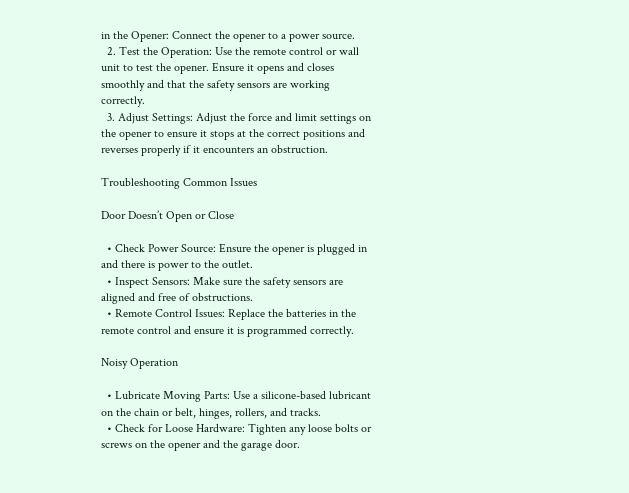in the Opener: Connect the opener to a power source.
  2. Test the Operation: Use the remote control or wall unit to test the opener. Ensure it opens and closes smoothly and that the safety sensors are working correctly.
  3. Adjust Settings: Adjust the force and limit settings on the opener to ensure it stops at the correct positions and reverses properly if it encounters an obstruction.

Troubleshooting Common Issues

Door Doesn’t Open or Close

  • Check Power Source: Ensure the opener is plugged in and there is power to the outlet.
  • Inspect Sensors: Make sure the safety sensors are aligned and free of obstructions.
  • Remote Control Issues: Replace the batteries in the remote control and ensure it is programmed correctly.

Noisy Operation

  • Lubricate Moving Parts: Use a silicone-based lubricant on the chain or belt, hinges, rollers, and tracks.
  • Check for Loose Hardware: Tighten any loose bolts or screws on the opener and the garage door.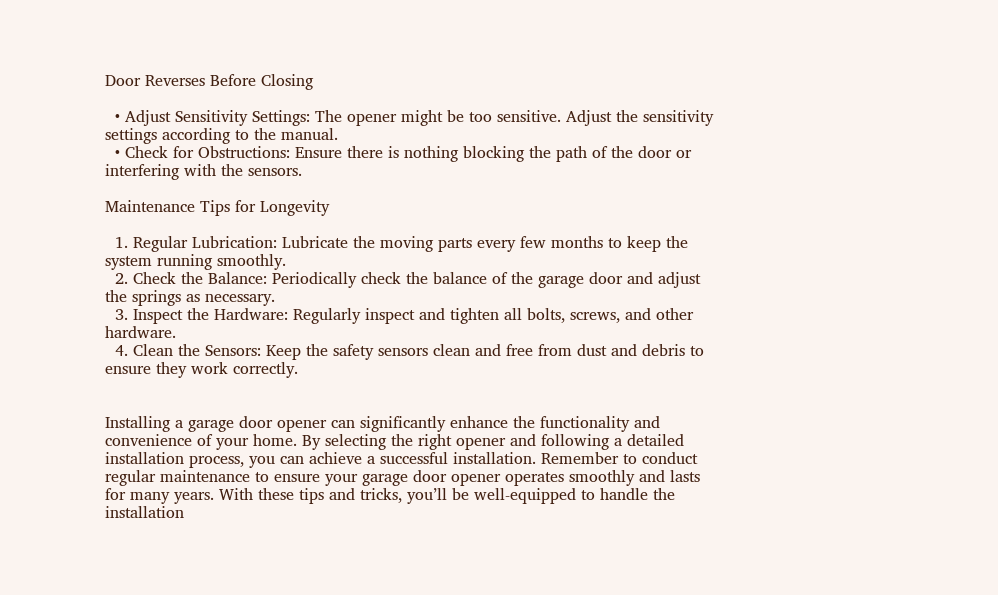Door Reverses Before Closing

  • Adjust Sensitivity Settings: The opener might be too sensitive. Adjust the sensitivity settings according to the manual.
  • Check for Obstructions: Ensure there is nothing blocking the path of the door or interfering with the sensors.

Maintenance Tips for Longevity

  1. Regular Lubrication: Lubricate the moving parts every few months to keep the system running smoothly.
  2. Check the Balance: Periodically check the balance of the garage door and adjust the springs as necessary.
  3. Inspect the Hardware: Regularly inspect and tighten all bolts, screws, and other hardware.
  4. Clean the Sensors: Keep the safety sensors clean and free from dust and debris to ensure they work correctly.


Installing a garage door opener can significantly enhance the functionality and convenience of your home. By selecting the right opener and following a detailed installation process, you can achieve a successful installation. Remember to conduct regular maintenance to ensure your garage door opener operates smoothly and lasts for many years. With these tips and tricks, you’ll be well-equipped to handle the installation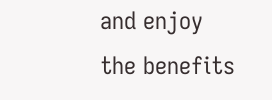and enjoy the benefits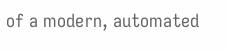of a modern, automated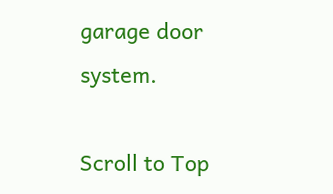garage door system.

Scroll to Top